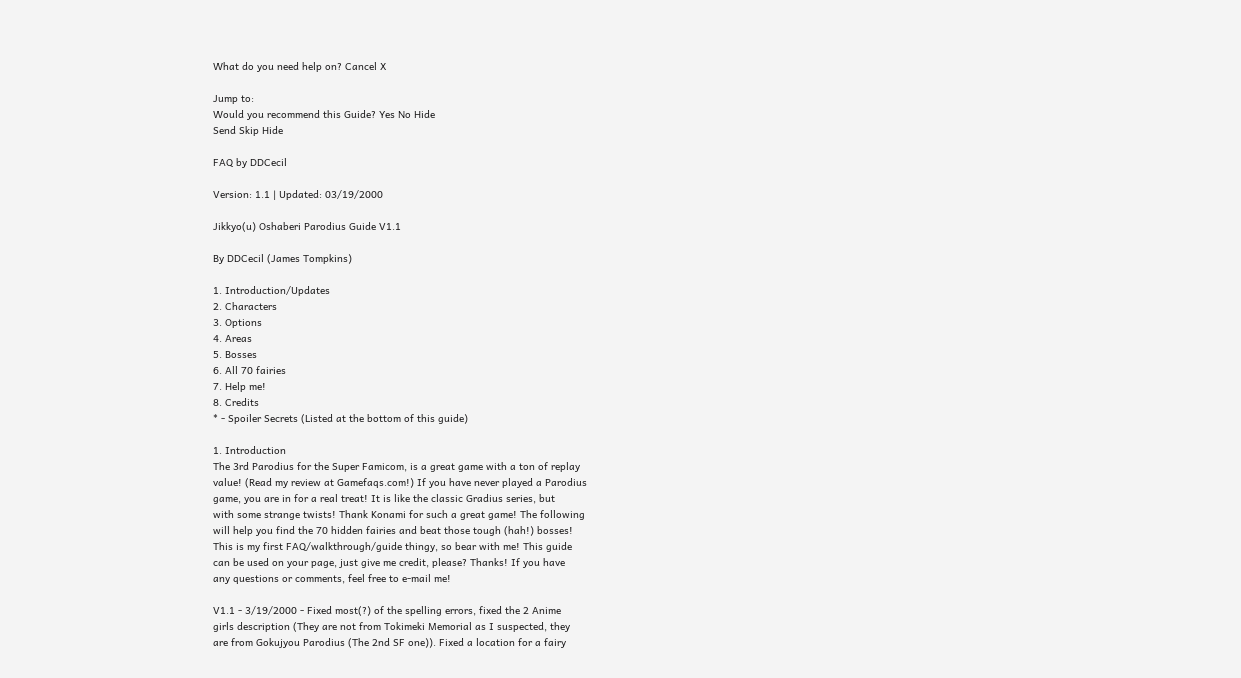What do you need help on? Cancel X

Jump to:
Would you recommend this Guide? Yes No Hide
Send Skip Hide

FAQ by DDCecil

Version: 1.1 | Updated: 03/19/2000

Jikkyo(u) Oshaberi Parodius Guide V1.1

By DDCecil (James Tompkins)

1. Introduction/Updates
2. Characters
3. Options
4. Areas
5. Bosses
6. All 70 fairies
7. Help me!
8. Credits
* - Spoiler Secrets (Listed at the bottom of this guide)

1. Introduction
The 3rd Parodius for the Super Famicom, is a great game with a ton of replay
value! (Read my review at Gamefaqs.com!) If you have never played a Parodius
game, you are in for a real treat! It is like the classic Gradius series, but
with some strange twists! Thank Konami for such a great game! The following
will help you find the 70 hidden fairies and beat those tough (hah!) bosses!
This is my first FAQ/walkthrough/guide thingy, so bear with me! This guide
can be used on your page, just give me credit, please? Thanks! If you have
any questions or comments, feel free to e-mail me!

V1.1 - 3/19/2000 - Fixed most(?) of the spelling errors, fixed the 2 Anime
girls description (They are not from Tokimeki Memorial as I suspected, they
are from Gokujyou Parodius (The 2nd SF one)). Fixed a location for a fairy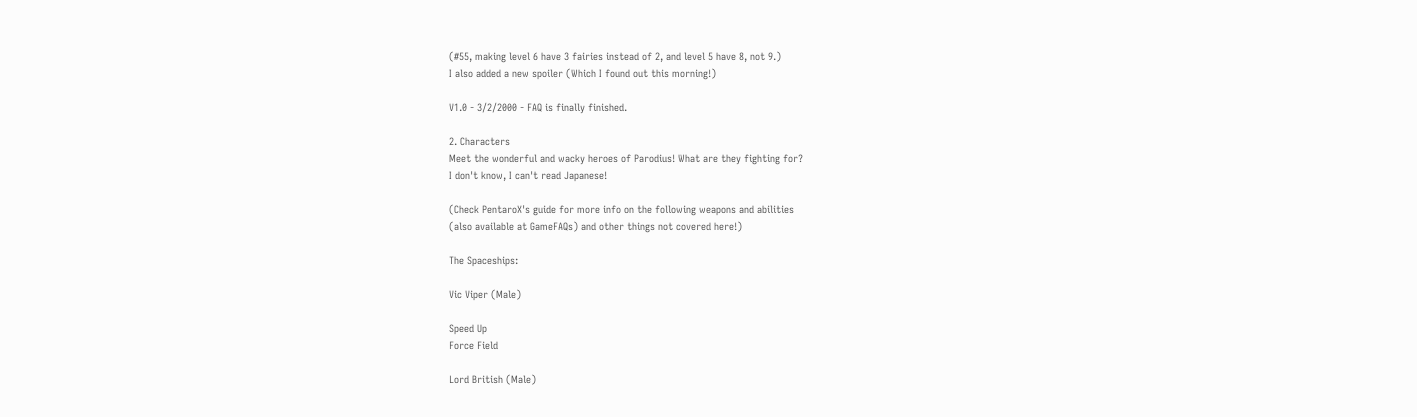(#55, making level 6 have 3 fairies instead of 2, and level 5 have 8, not 9.)
I also added a new spoiler (Which I found out this morning!)

V1.0 - 3/2/2000 - FAQ is finally finished.

2. Characters
Meet the wonderful and wacky heroes of Parodius! What are they fighting for?
I don't know, I can't read Japanese!

(Check PentaroX's guide for more info on the following weapons and abilities
(also available at GameFAQs) and other things not covered here!)

The Spaceships:

Vic Viper (Male)

Speed Up
Force Field

Lord British (Male)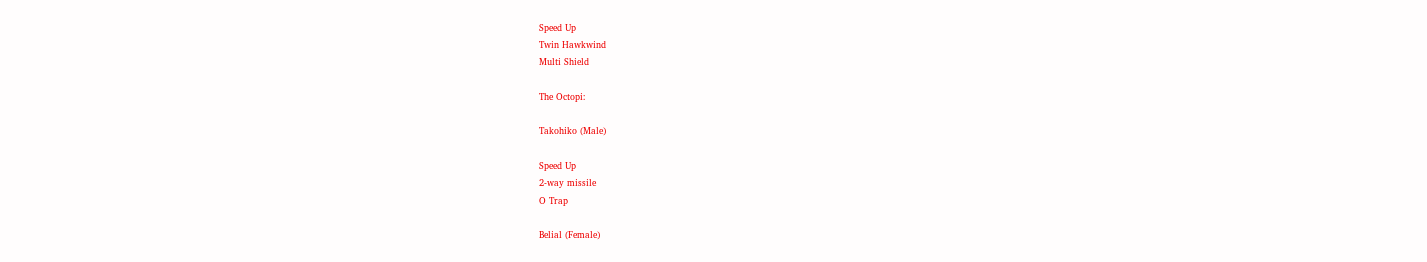Speed Up
Twin Hawkwind
Multi Shield

The Octopi:

Takohiko (Male)

Speed Up
2-way missile
O Trap

Belial (Female)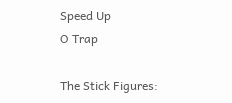Speed Up
O Trap

The Stick Figures: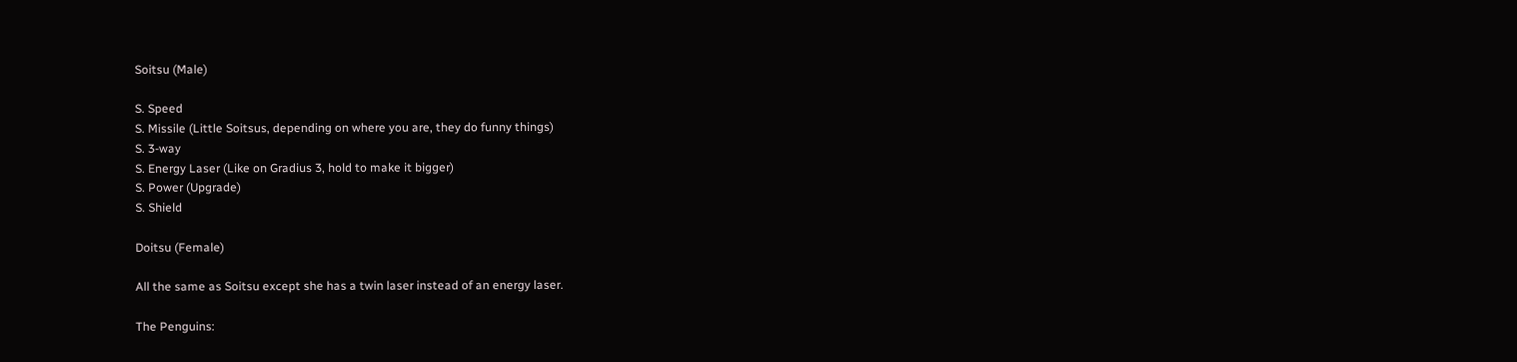Soitsu (Male)

S. Speed
S. Missile (Little Soitsus, depending on where you are, they do funny things)
S. 3-way
S. Energy Laser (Like on Gradius 3, hold to make it bigger)
S. Power (Upgrade)
S. Shield

Doitsu (Female)

All the same as Soitsu except she has a twin laser instead of an energy laser.

The Penguins: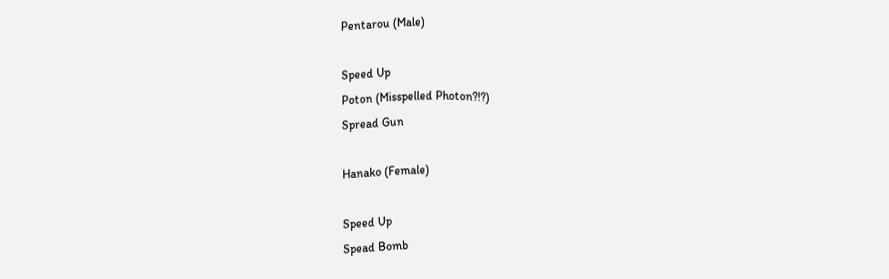Pentarou (Male)

Speed Up
Poton (Misspelled Photon?!?)
Spread Gun

Hanako (Female)

Speed Up
Spead Bomb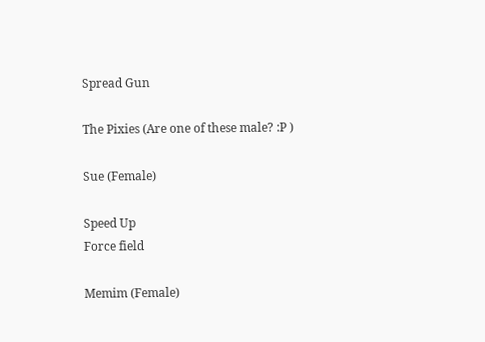Spread Gun

The Pixies (Are one of these male? :P )

Sue (Female)

Speed Up
Force field

Memim (Female)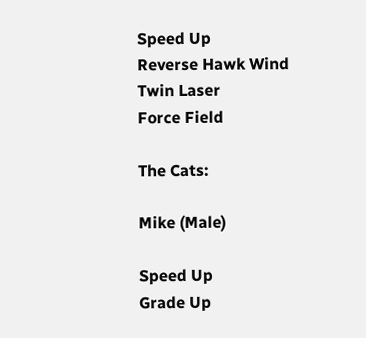Speed Up
Reverse Hawk Wind
Twin Laser
Force Field

The Cats:

Mike (Male)

Speed Up
Grade Up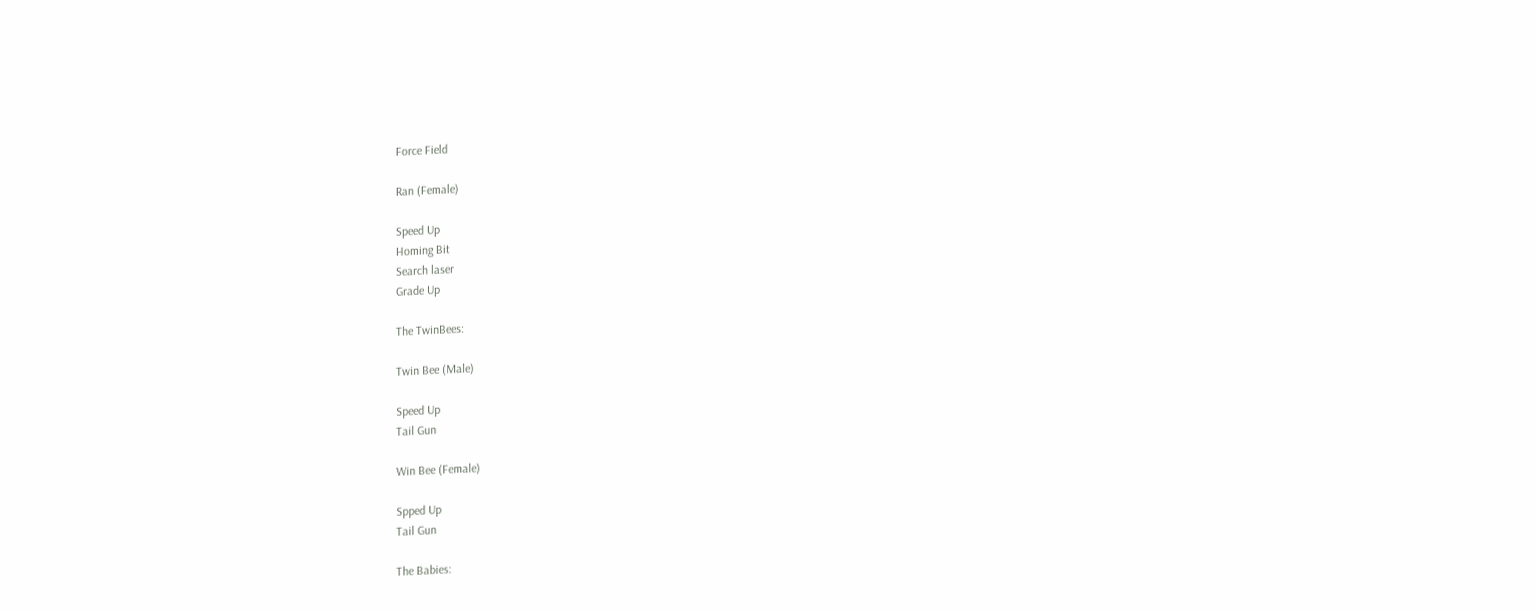Force Field

Ran (Female)

Speed Up
Homing Bit
Search laser
Grade Up

The TwinBees:

Twin Bee (Male)

Speed Up
Tail Gun

Win Bee (Female)

Spped Up
Tail Gun

The Babies: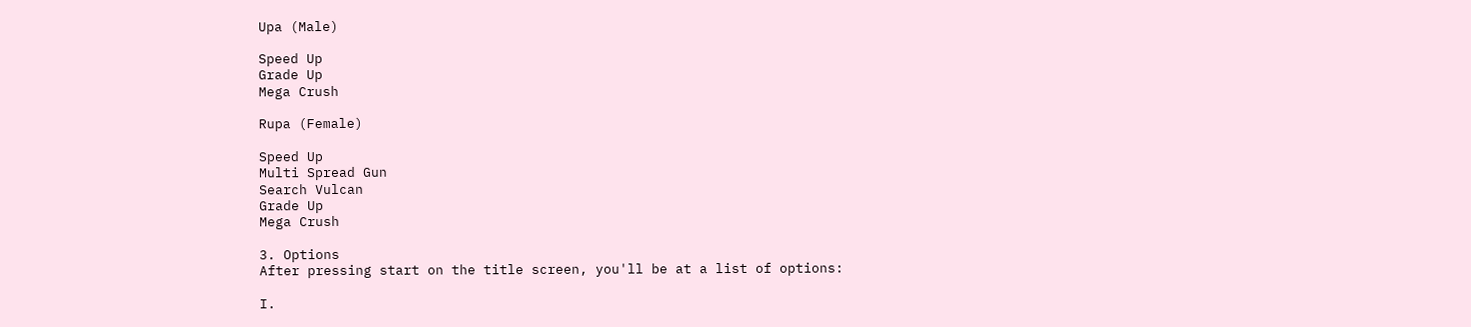Upa (Male)

Speed Up
Grade Up
Mega Crush

Rupa (Female)

Speed Up
Multi Spread Gun
Search Vulcan
Grade Up
Mega Crush

3. Options
After pressing start on the title screen, you'll be at a list of options:

I.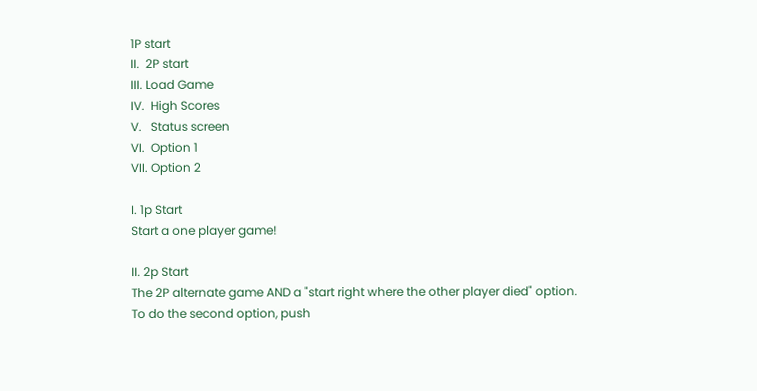1P start
II.  2P start
III. Load Game
IV.  High Scores
V.   Status screen
VI.  Option 1
VII. Option 2

I. 1p Start
Start a one player game!

II. 2p Start
The 2P alternate game AND a "start right where the other player died" option.
To do the second option, push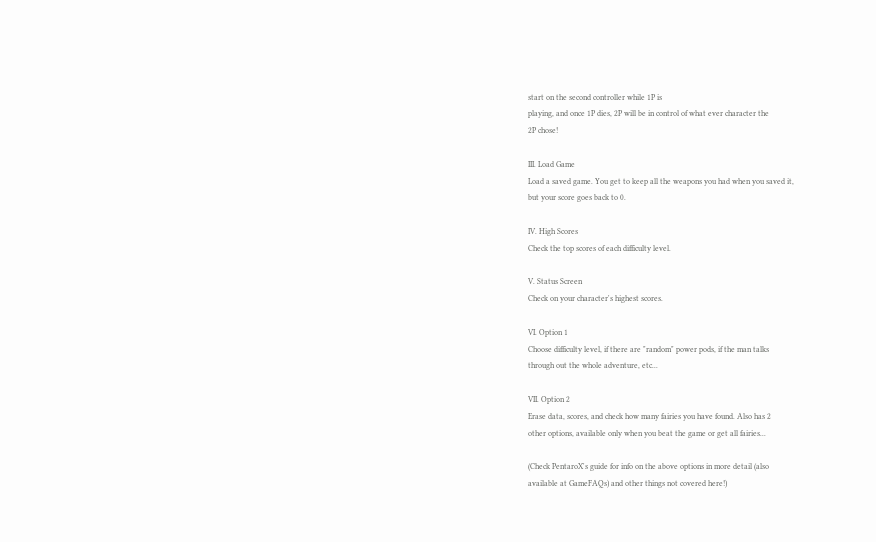start on the second controller while 1P is
playing, and once 1P dies, 2P will be in control of what ever character the
2P chose!

III. Load Game
Load a saved game. You get to keep all the weapons you had when you saved it,
but your score goes back to 0.

IV. High Scores
Check the top scores of each difficulty level.

V. Status Screen
Check on your character's highest scores.

VI. Option 1
Choose difficulty level, if there are "random" power pods, if the man talks
through out the whole adventure, etc...

VII. Option 2
Erase data, scores, and check how many fairies you have found. Also has 2
other options, available only when you beat the game or get all fairies...

(Check PentaroX's guide for info on the above options in more detail (also
available at GameFAQs) and other things not covered here!)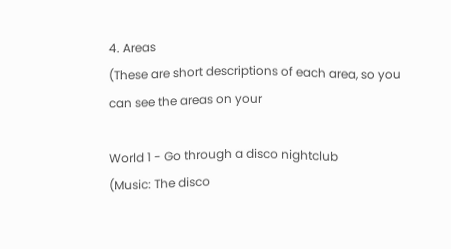4. Areas
(These are short descriptions of each area, so you can see the areas on your

World 1 - Go through a disco nightclub
(Music: The disco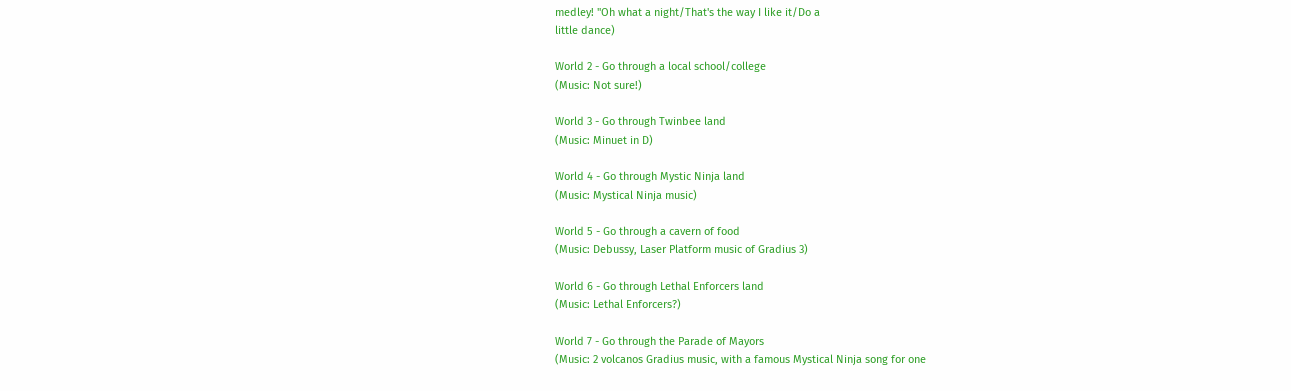medley! "Oh what a night/That's the way I like it/Do a
little dance)

World 2 - Go through a local school/college
(Music: Not sure!)

World 3 - Go through Twinbee land
(Music: Minuet in D)

World 4 - Go through Mystic Ninja land
(Music: Mystical Ninja music)

World 5 - Go through a cavern of food
(Music: Debussy, Laser Platform music of Gradius 3)

World 6 - Go through Lethal Enforcers land
(Music: Lethal Enforcers?)

World 7 - Go through the Parade of Mayors
(Music: 2 volcanos Gradius music, with a famous Mystical Ninja song for one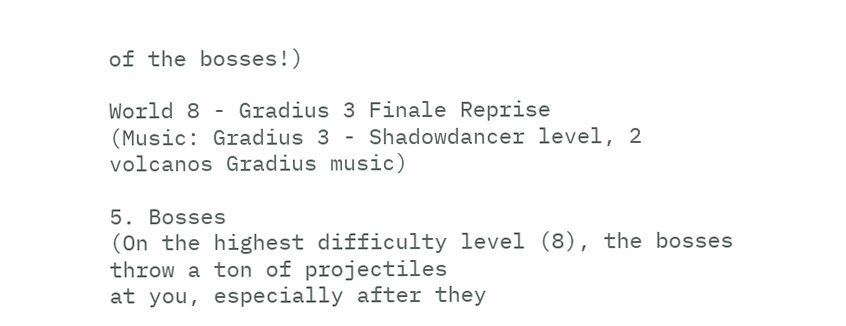of the bosses!)

World 8 - Gradius 3 Finale Reprise
(Music: Gradius 3 - Shadowdancer level, 2 volcanos Gradius music)

5. Bosses
(On the highest difficulty level (8), the bosses throw a ton of projectiles
at you, especially after they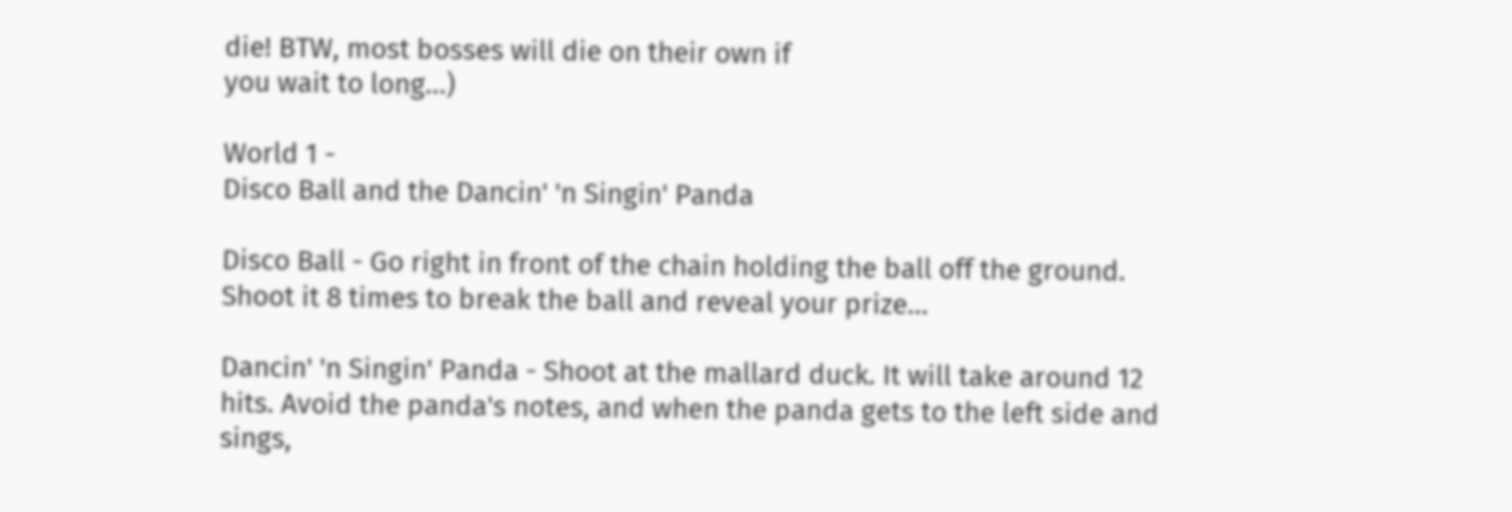die! BTW, most bosses will die on their own if
you wait to long...)

World 1 -
Disco Ball and the Dancin' 'n Singin' Panda

Disco Ball - Go right in front of the chain holding the ball off the ground.
Shoot it 8 times to break the ball and reveal your prize...

Dancin' 'n Singin' Panda - Shoot at the mallard duck. It will take around 12
hits. Avoid the panda's notes, and when the panda gets to the left side and
sings,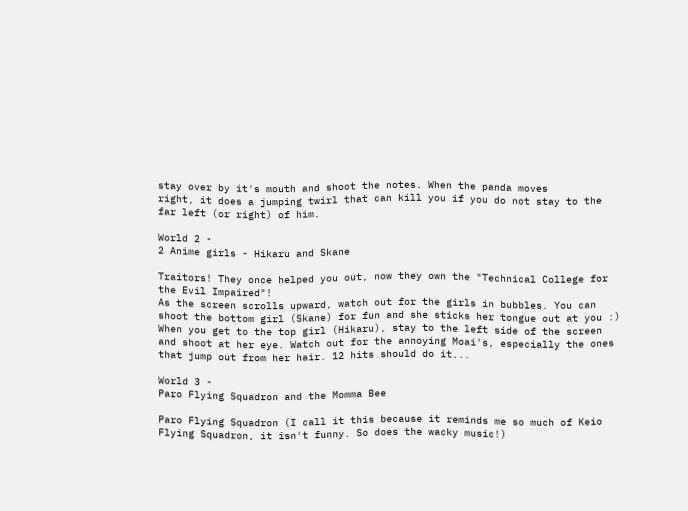stay over by it's mouth and shoot the notes. When the panda moves
right, it does a jumping twirl that can kill you if you do not stay to the
far left (or right) of him.

World 2 -
2 Anime girls - Hikaru and Skane

Traitors! They once helped you out, now they own the "Technical College for
the Evil Impaired"!
As the screen scrolls upward, watch out for the girls in bubbles. You can
shoot the bottom girl (Skane) for fun and she sticks her tongue out at you :)
When you get to the top girl (Hikaru), stay to the left side of the screen
and shoot at her eye. Watch out for the annoying Moai's, especially the ones
that jump out from her hair. 12 hits should do it...

World 3 -
Paro Flying Squadron and the Momma Bee

Paro Flying Squadron (I call it this because it reminds me so much of Keio
Flying Squadron, it isn't funny. So does the wacky music!)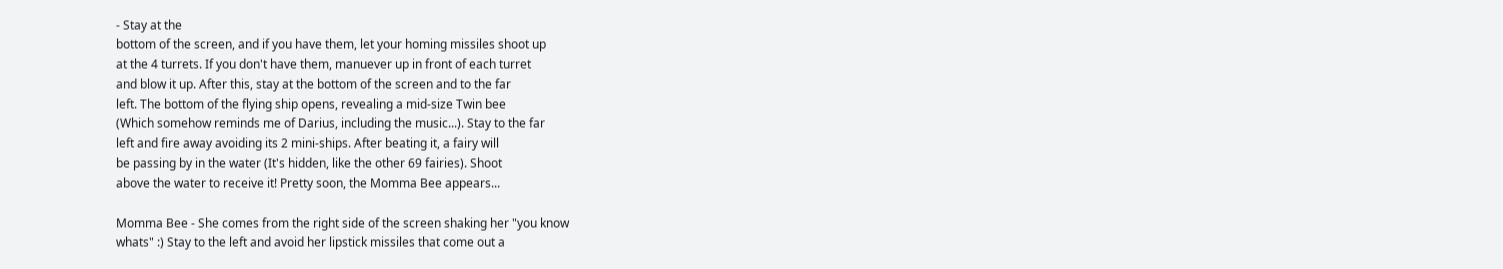- Stay at the
bottom of the screen, and if you have them, let your homing missiles shoot up
at the 4 turrets. If you don't have them, manuever up in front of each turret
and blow it up. After this, stay at the bottom of the screen and to the far
left. The bottom of the flying ship opens, revealing a mid-size Twin bee
(Which somehow reminds me of Darius, including the music...). Stay to the far
left and fire away avoiding its 2 mini-ships. After beating it, a fairy will
be passing by in the water (It's hidden, like the other 69 fairies). Shoot
above the water to receive it! Pretty soon, the Momma Bee appears...

Momma Bee - She comes from the right side of the screen shaking her "you know
whats" :) Stay to the left and avoid her lipstick missiles that come out a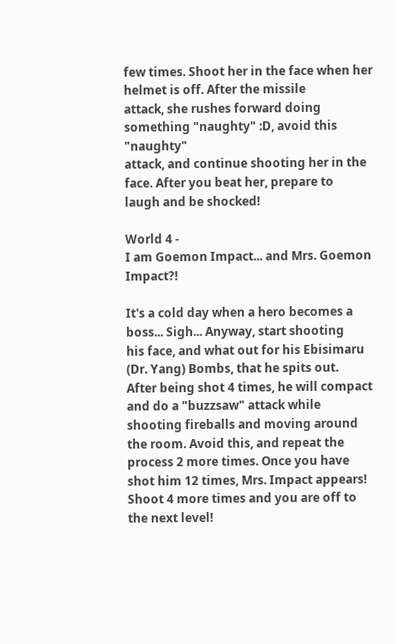few times. Shoot her in the face when her helmet is off. After the missile
attack, she rushes forward doing something "naughty" :D, avoid this "naughty"
attack, and continue shooting her in the face. After you beat her, prepare to
laugh and be shocked!

World 4 -
I am Goemon Impact... and Mrs. Goemon Impact?!

It's a cold day when a hero becomes a boss... Sigh... Anyway, start shooting
his face, and what out for his Ebisimaru (Dr. Yang) Bombs, that he spits out.
After being shot 4 times, he will compact and do a "buzzsaw" attack while
shooting fireballs and moving around the room. Avoid this, and repeat the
process 2 more times. Once you have shot him 12 times, Mrs. Impact appears!
Shoot 4 more times and you are off to the next level!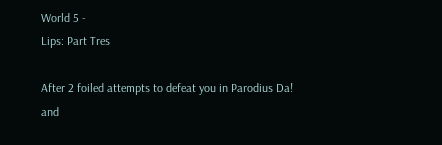World 5 -
Lips: Part Tres

After 2 foiled attempts to defeat you in Parodius Da! and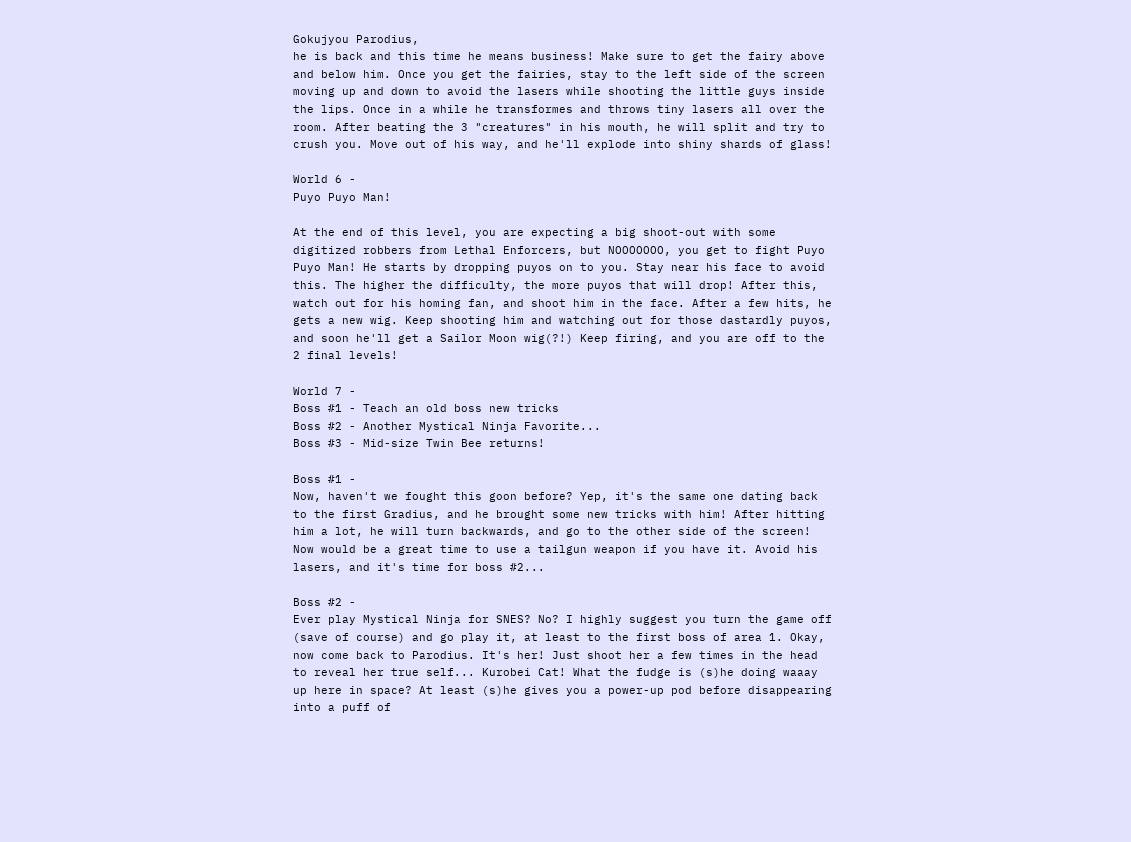Gokujyou Parodius,
he is back and this time he means business! Make sure to get the fairy above
and below him. Once you get the fairies, stay to the left side of the screen
moving up and down to avoid the lasers while shooting the little guys inside
the lips. Once in a while he transformes and throws tiny lasers all over the
room. After beating the 3 "creatures" in his mouth, he will split and try to
crush you. Move out of his way, and he'll explode into shiny shards of glass!

World 6 -
Puyo Puyo Man!

At the end of this level, you are expecting a big shoot-out with some
digitized robbers from Lethal Enforcers, but NOOOOOOO, you get to fight Puyo
Puyo Man! He starts by dropping puyos on to you. Stay near his face to avoid
this. The higher the difficulty, the more puyos that will drop! After this,
watch out for his homing fan, and shoot him in the face. After a few hits, he
gets a new wig. Keep shooting him and watching out for those dastardly puyos,
and soon he'll get a Sailor Moon wig(?!) Keep firing, and you are off to the
2 final levels!

World 7 -
Boss #1 - Teach an old boss new tricks
Boss #2 - Another Mystical Ninja Favorite...
Boss #3 - Mid-size Twin Bee returns!

Boss #1 -
Now, haven't we fought this goon before? Yep, it's the same one dating back
to the first Gradius, and he brought some new tricks with him! After hitting
him a lot, he will turn backwards, and go to the other side of the screen!
Now would be a great time to use a tailgun weapon if you have it. Avoid his
lasers, and it's time for boss #2...

Boss #2 -
Ever play Mystical Ninja for SNES? No? I highly suggest you turn the game off
(save of course) and go play it, at least to the first boss of area 1. Okay,
now come back to Parodius. It's her! Just shoot her a few times in the head
to reveal her true self... Kurobei Cat! What the fudge is (s)he doing waaay
up here in space? At least (s)he gives you a power-up pod before disappearing
into a puff of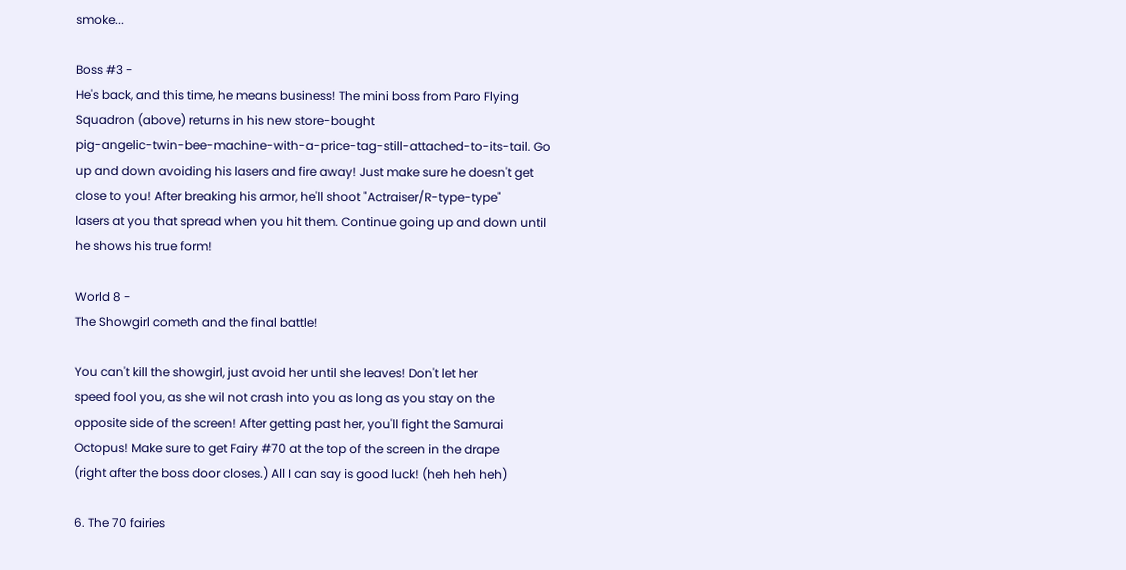smoke...

Boss #3 -
He's back, and this time, he means business! The mini boss from Paro Flying
Squadron (above) returns in his new store-bought
pig-angelic-twin-bee-machine-with-a-price-tag-still-attached-to-its-tail. Go
up and down avoiding his lasers and fire away! Just make sure he doesn't get
close to you! After breaking his armor, he'll shoot "Actraiser/R-type-type"
lasers at you that spread when you hit them. Continue going up and down until
he shows his true form!

World 8 -
The Showgirl cometh and the final battle!

You can't kill the showgirl, just avoid her until she leaves! Don't let her
speed fool you, as she wil not crash into you as long as you stay on the
opposite side of the screen! After getting past her, you'll fight the Samurai
Octopus! Make sure to get Fairy #70 at the top of the screen in the drape
(right after the boss door closes.) All I can say is good luck! (heh heh heh)

6. The 70 fairies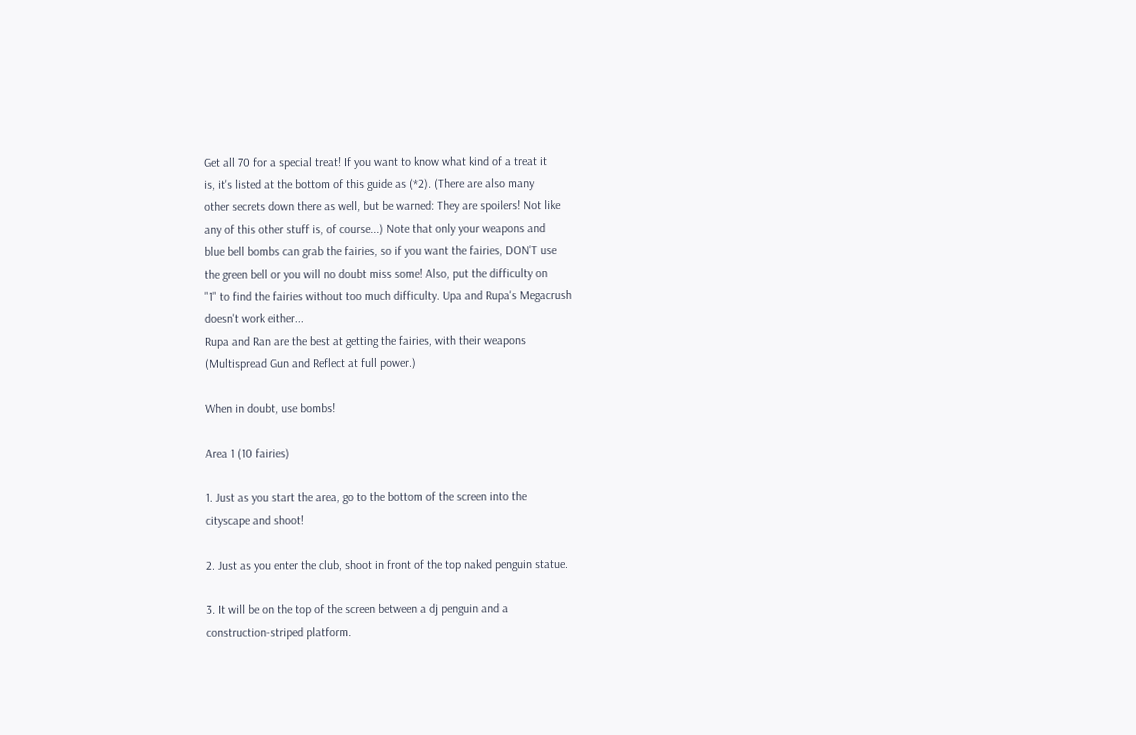Get all 70 for a special treat! If you want to know what kind of a treat it
is, it's listed at the bottom of this guide as (*2). (There are also many
other secrets down there as well, but be warned: They are spoilers! Not like
any of this other stuff is, of course...) Note that only your weapons and
blue bell bombs can grab the fairies, so if you want the fairies, DON'T use
the green bell or you will no doubt miss some! Also, put the difficulty on
"1" to find the fairies without too much difficulty. Upa and Rupa's Megacrush
doesn't work either...
Rupa and Ran are the best at getting the fairies, with their weapons
(Multispread Gun and Reflect at full power.)

When in doubt, use bombs!

Area 1 (10 fairies)

1. Just as you start the area, go to the bottom of the screen into the
cityscape and shoot!

2. Just as you enter the club, shoot in front of the top naked penguin statue.

3. It will be on the top of the screen between a dj penguin and a
construction-striped platform.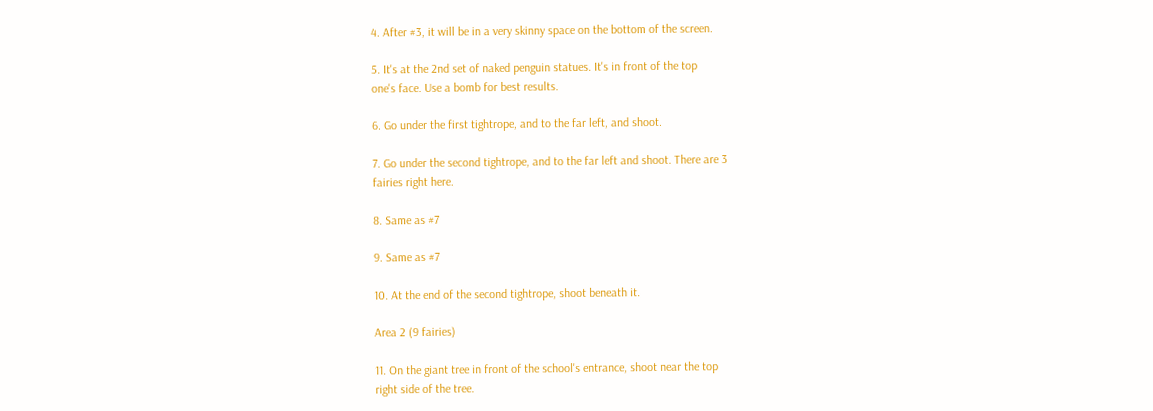4. After #3, it will be in a very skinny space on the bottom of the screen.

5. It's at the 2nd set of naked penguin statues. It's in front of the top
one's face. Use a bomb for best results.

6. Go under the first tightrope, and to the far left, and shoot.

7. Go under the second tightrope, and to the far left and shoot. There are 3
fairies right here.

8. Same as #7

9. Same as #7

10. At the end of the second tightrope, shoot beneath it.

Area 2 (9 fairies)

11. On the giant tree in front of the school's entrance, shoot near the top
right side of the tree.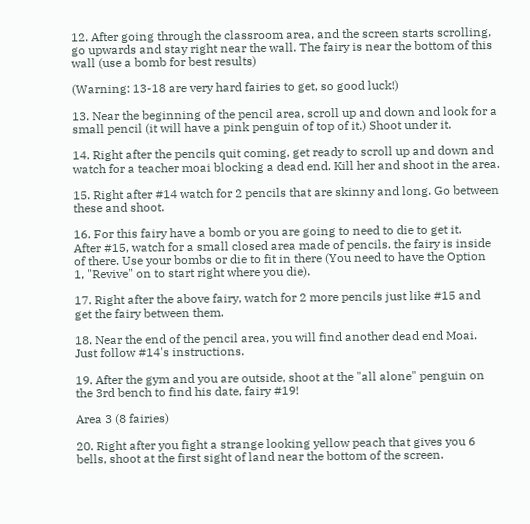12. After going through the classroom area, and the screen starts scrolling,
go upwards and stay right near the wall. The fairy is near the bottom of this
wall (use a bomb for best results)

(Warning: 13-18 are very hard fairies to get, so good luck!)

13. Near the beginning of the pencil area, scroll up and down and look for a
small pencil (it will have a pink penguin of top of it.) Shoot under it.

14. Right after the pencils quit coming, get ready to scroll up and down and
watch for a teacher moai blocking a dead end. Kill her and shoot in the area.

15. Right after #14 watch for 2 pencils that are skinny and long. Go between
these and shoot.

16. For this fairy have a bomb or you are going to need to die to get it.
After #15, watch for a small closed area made of pencils. the fairy is inside
of there. Use your bombs or die to fit in there (You need to have the Option
1, "Revive" on to start right where you die).

17. Right after the above fairy, watch for 2 more pencils just like #15 and
get the fairy between them.

18. Near the end of the pencil area, you will find another dead end Moai.
Just follow #14's instructions.

19. After the gym and you are outside, shoot at the "all alone" penguin on
the 3rd bench to find his date, fairy #19!

Area 3 (8 fairies)

20. Right after you fight a strange looking yellow peach that gives you 6
bells, shoot at the first sight of land near the bottom of the screen.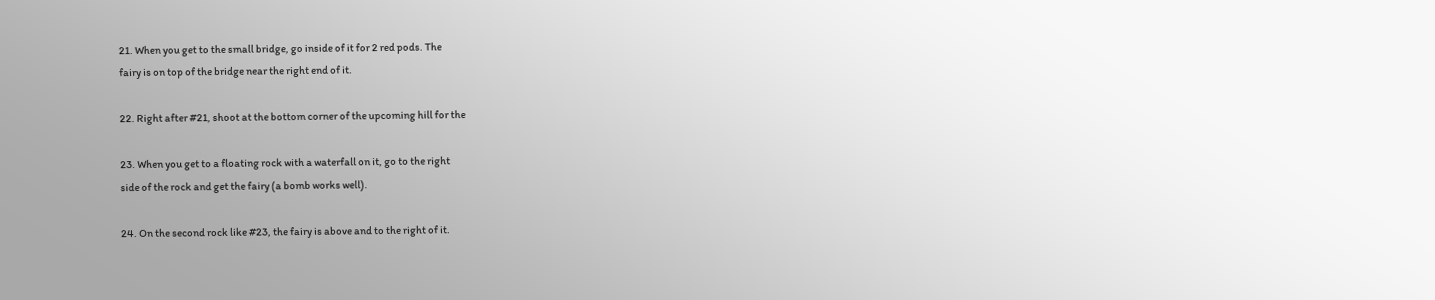21. When you get to the small bridge, go inside of it for 2 red pods. The
fairy is on top of the bridge near the right end of it.

22. Right after #21, shoot at the bottom corner of the upcoming hill for the

23. When you get to a floating rock with a waterfall on it, go to the right
side of the rock and get the fairy (a bomb works well).

24. On the second rock like #23, the fairy is above and to the right of it.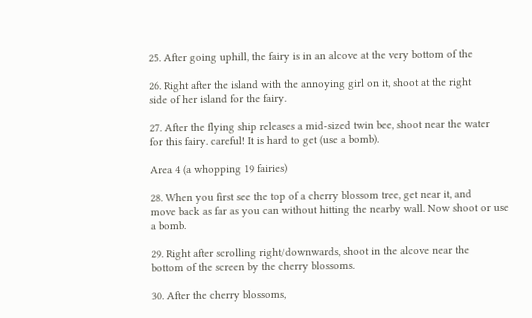25. After going uphill, the fairy is in an alcove at the very bottom of the

26. Right after the island with the annoying girl on it, shoot at the right
side of her island for the fairy.

27. After the flying ship releases a mid-sized twin bee, shoot near the water
for this fairy. careful! It is hard to get (use a bomb).

Area 4 (a whopping 19 fairies)

28. When you first see the top of a cherry blossom tree, get near it, and
move back as far as you can without hitting the nearby wall. Now shoot or use
a bomb.

29. Right after scrolling right/downwards, shoot in the alcove near the
bottom of the screen by the cherry blossoms.

30. After the cherry blossoms,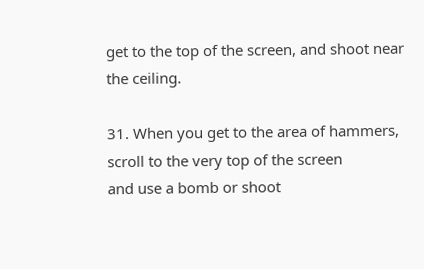get to the top of the screen, and shoot near
the ceiling.

31. When you get to the area of hammers, scroll to the very top of the screen
and use a bomb or shoot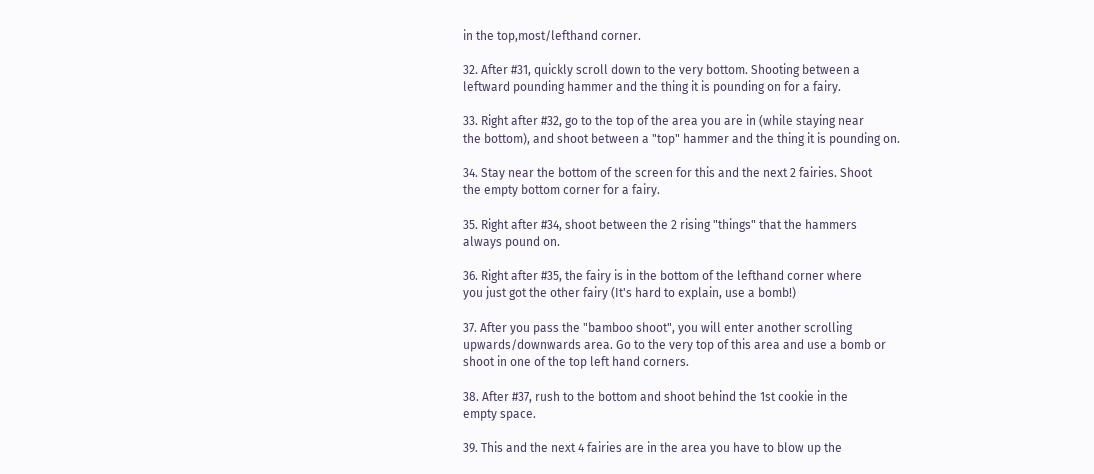in the top,most/lefthand corner.

32. After #31, quickly scroll down to the very bottom. Shooting between a
leftward pounding hammer and the thing it is pounding on for a fairy.

33. Right after #32, go to the top of the area you are in (while staying near
the bottom), and shoot between a "top" hammer and the thing it is pounding on.

34. Stay near the bottom of the screen for this and the next 2 fairies. Shoot
the empty bottom corner for a fairy.

35. Right after #34, shoot between the 2 rising "things" that the hammers
always pound on.

36. Right after #35, the fairy is in the bottom of the lefthand corner where
you just got the other fairy (It's hard to explain, use a bomb!)

37. After you pass the "bamboo shoot", you will enter another scrolling
upwards/downwards area. Go to the very top of this area and use a bomb or
shoot in one of the top left hand corners.

38. After #37, rush to the bottom and shoot behind the 1st cookie in the
empty space.

39. This and the next 4 fairies are in the area you have to blow up the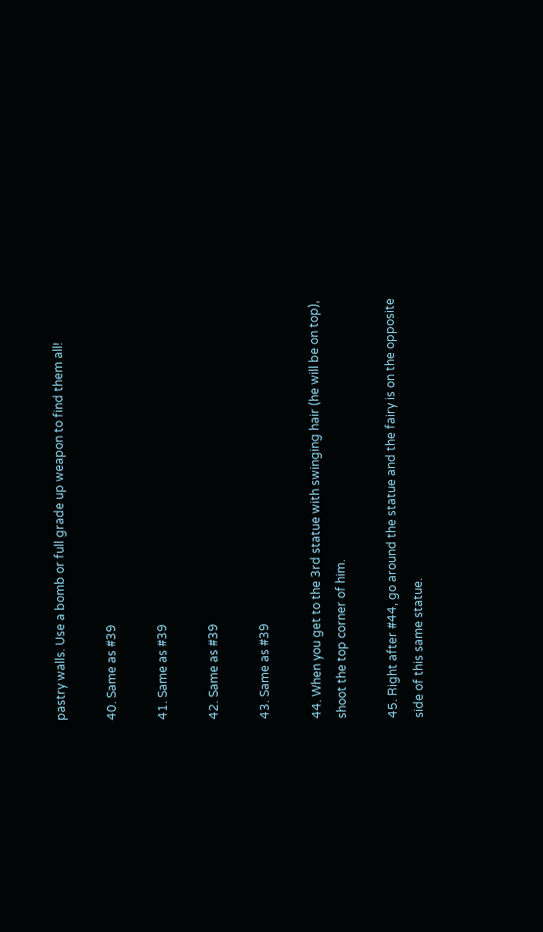pastry walls. Use a bomb or full grade up weapon to find them all!

40. Same as #39

41. Same as #39

42. Same as #39

43. Same as #39

44. When you get to the 3rd statue with swinging hair (he will be on top),
shoot the top corner of him.

45. Right after #44, go around the statue and the fairy is on the opposite
side of this same statue.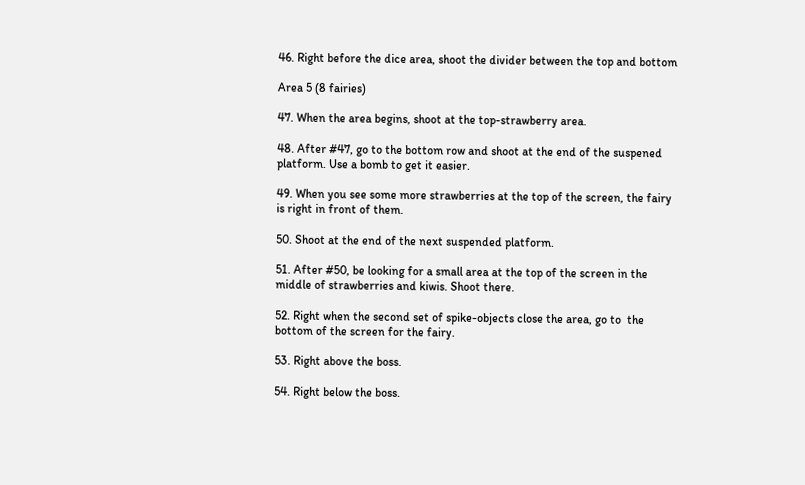46. Right before the dice area, shoot the divider between the top and bottom

Area 5 (8 fairies)

47. When the area begins, shoot at the top-strawberry area.

48. After #47, go to the bottom row and shoot at the end of the suspened
platform. Use a bomb to get it easier.

49. When you see some more strawberries at the top of the screen, the fairy
is right in front of them.

50. Shoot at the end of the next suspended platform.

51. After #50, be looking for a small area at the top of the screen in the
middle of strawberries and kiwis. Shoot there.

52. Right when the second set of spike-objects close the area, go to  the
bottom of the screen for the fairy.

53. Right above the boss.

54. Right below the boss.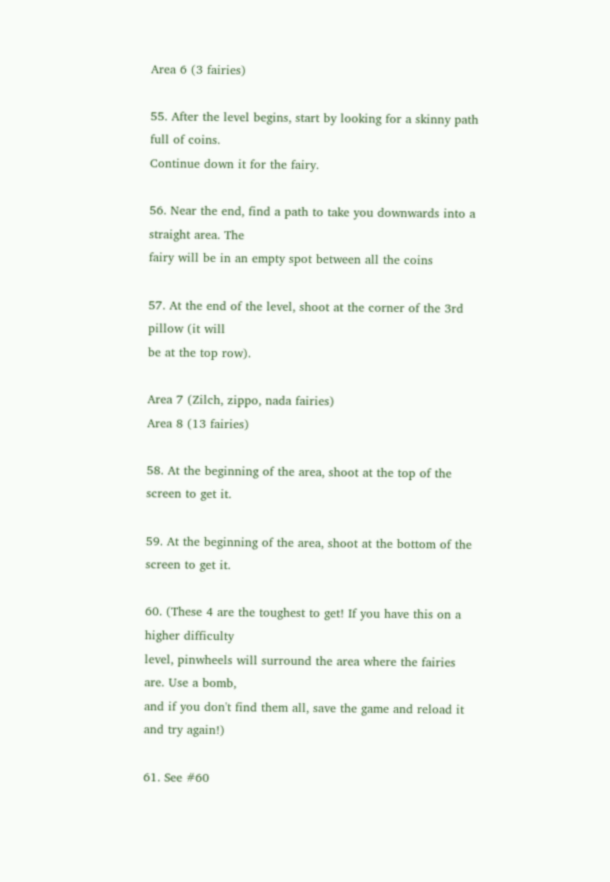Area 6 (3 fairies)

55. After the level begins, start by looking for a skinny path full of coins.
Continue down it for the fairy.

56. Near the end, find a path to take you downwards into a straight area. The
fairy will be in an empty spot between all the coins

57. At the end of the level, shoot at the corner of the 3rd pillow (it will
be at the top row).

Area 7 (Zilch, zippo, nada fairies)
Area 8 (13 fairies)

58. At the beginning of the area, shoot at the top of the screen to get it.

59. At the beginning of the area, shoot at the bottom of the screen to get it.

60. (These 4 are the toughest to get! If you have this on a higher difficulty
level, pinwheels will surround the area where the fairies are. Use a bomb,
and if you don't find them all, save the game and reload it and try again!)

61. See #60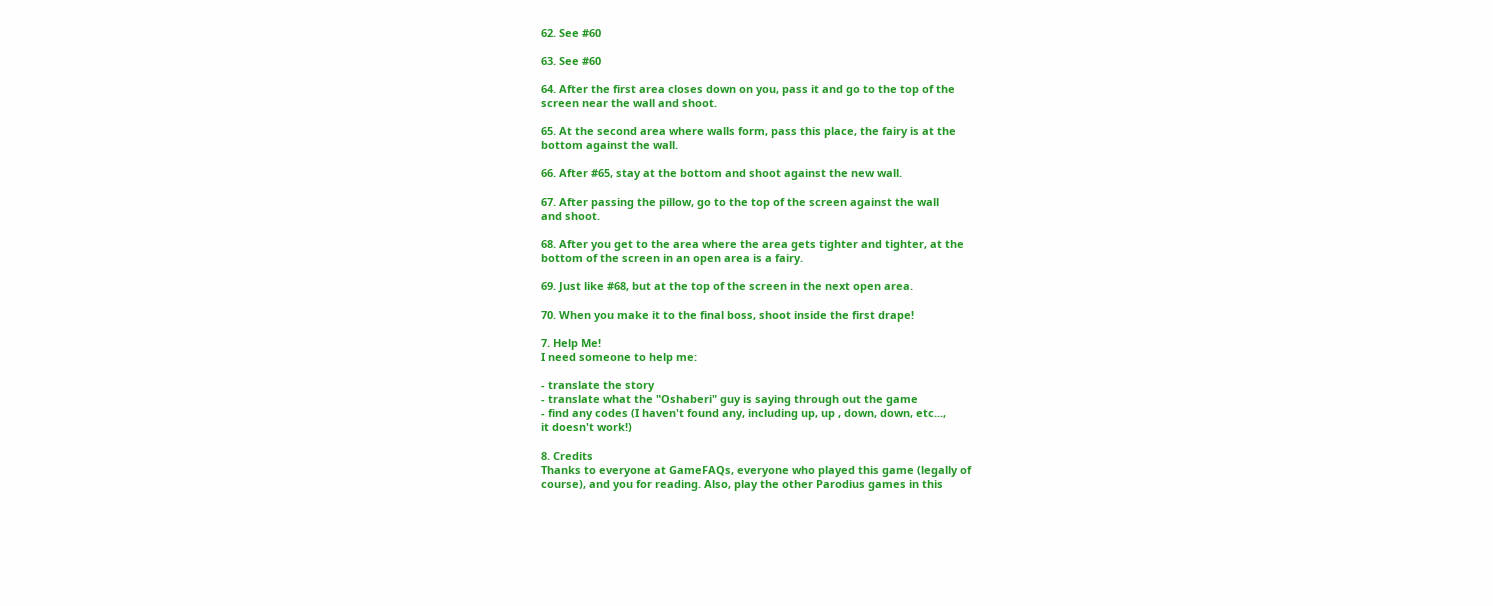62. See #60

63. See #60

64. After the first area closes down on you, pass it and go to the top of the
screen near the wall and shoot.

65. At the second area where walls form, pass this place, the fairy is at the
bottom against the wall.

66. After #65, stay at the bottom and shoot against the new wall.

67. After passing the pillow, go to the top of the screen against the wall
and shoot.

68. After you get to the area where the area gets tighter and tighter, at the
bottom of the screen in an open area is a fairy.

69. Just like #68, but at the top of the screen in the next open area.

70. When you make it to the final boss, shoot inside the first drape!

7. Help Me!
I need someone to help me:

- translate the story
- translate what the "Oshaberi" guy is saying through out the game
- find any codes (I haven't found any, including up, up , down, down, etc...,
it doesn't work!)

8. Credits
Thanks to everyone at GameFAQs, everyone who played this game (legally of
course), and you for reading. Also, play the other Parodius games in this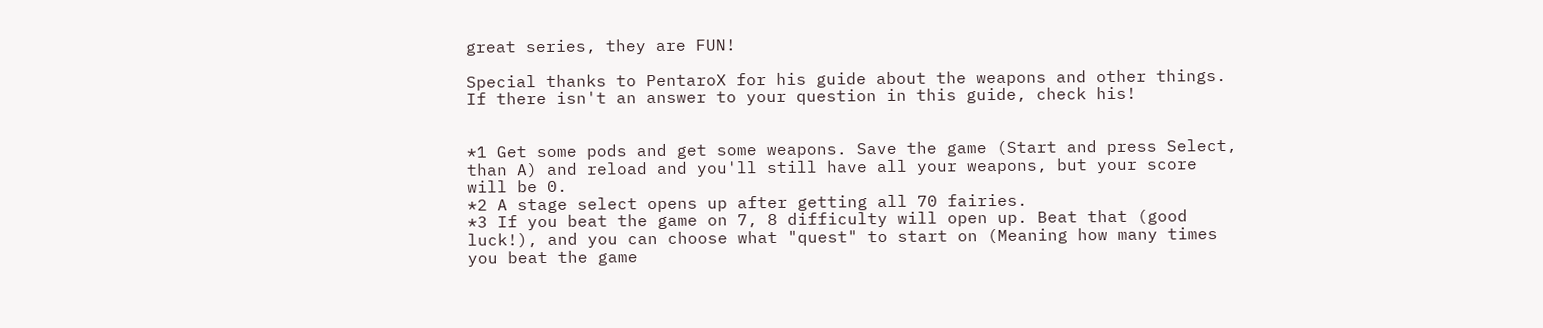great series, they are FUN!

Special thanks to PentaroX for his guide about the weapons and other things.
If there isn't an answer to your question in this guide, check his!


*1 Get some pods and get some weapons. Save the game (Start and press Select,
than A) and reload and you'll still have all your weapons, but your score
will be 0.
*2 A stage select opens up after getting all 70 fairies.
*3 If you beat the game on 7, 8 difficulty will open up. Beat that (good
luck!), and you can choose what "quest" to start on (Meaning how many times
you beat the game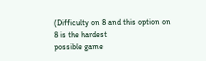(Difficulty on 8 and this option on 8 is the hardest
possible game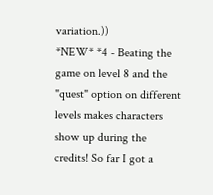variation.))
*NEW* *4 - Beating the game on level 8 and the "quest" option on different
levels makes characters show up during the credits! So far I got a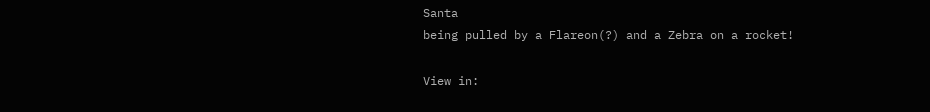Santa
being pulled by a Flareon(?) and a Zebra on a rocket!

View in: